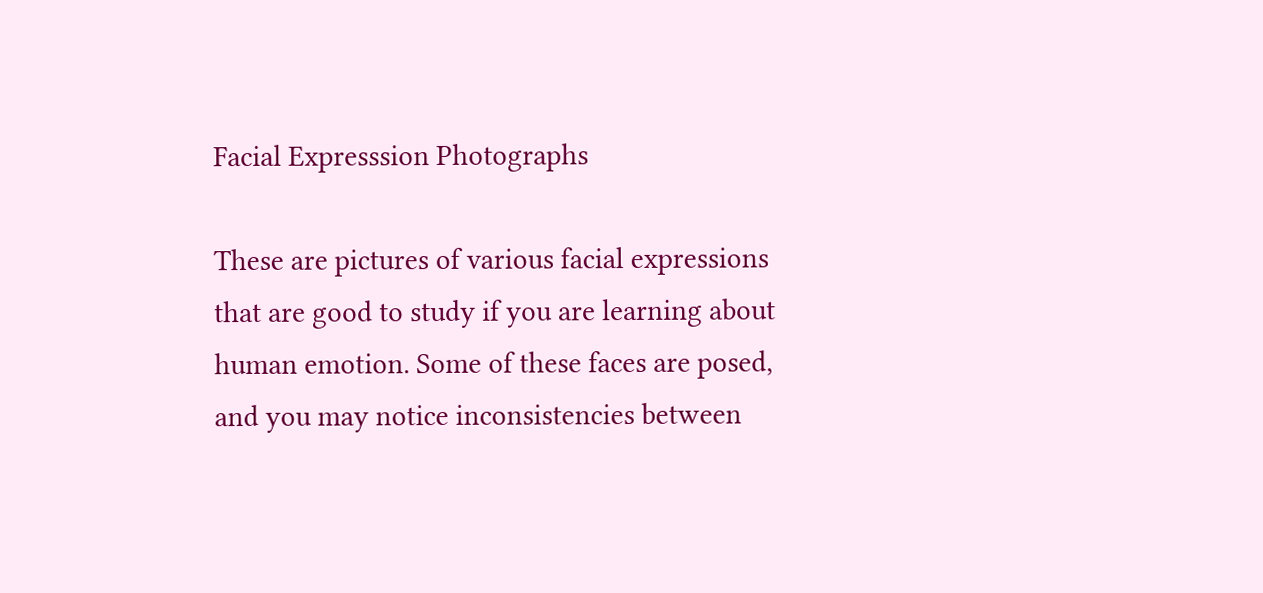Facial Expresssion Photographs

These are pictures of various facial expressions that are good to study if you are learning about human emotion. Some of these faces are posed, and you may notice inconsistencies between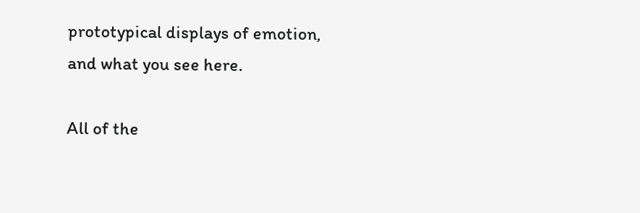prototypical displays of emotion, and what you see here.

All of the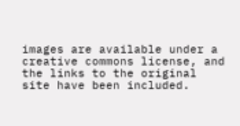images are available under a creative commons license, and the links to the original site have been included.